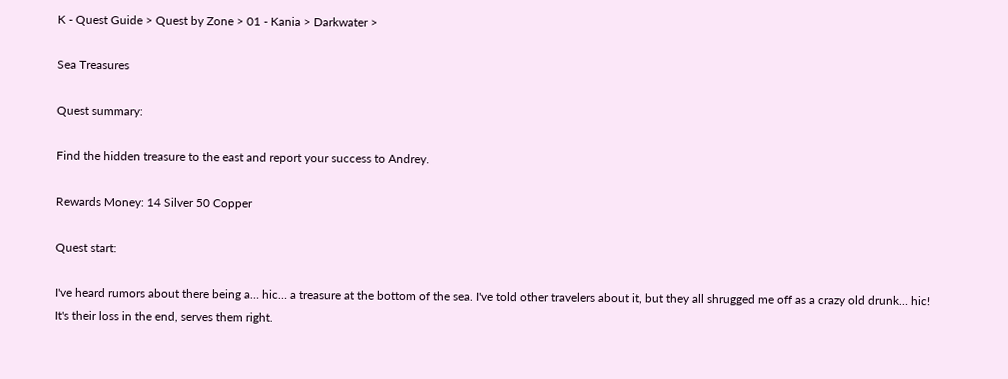K - Quest Guide > Quest by Zone > 01 - Kania > Darkwater >

Sea Treasures

Quest summary:

Find the hidden treasure to the east and report your success to Andrey.

Rewards Money: 14 Silver 50 Copper

Quest start:

I've heard rumors about there being a… hic… a treasure at the bottom of the sea. I've told other travelers about it, but they all shrugged me off as a crazy old drunk… hic! It's their loss in the end, serves them right.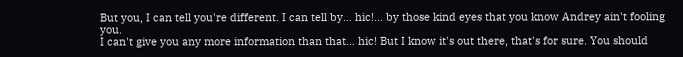But you, I can tell you're different. I can tell by… hic!… by those kind eyes that you know Andrey ain't fooling you.
I can't give you any more information than that… hic! But I know it's out there, that's for sure. You should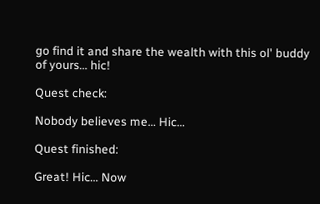go find it and share the wealth with this ol' buddy of yours… hic!

Quest check:

Nobody believes me… Hic…

Quest finished:

Great! Hic… Now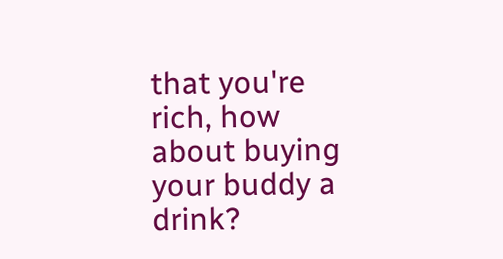that you're rich, how about buying your buddy a drink?